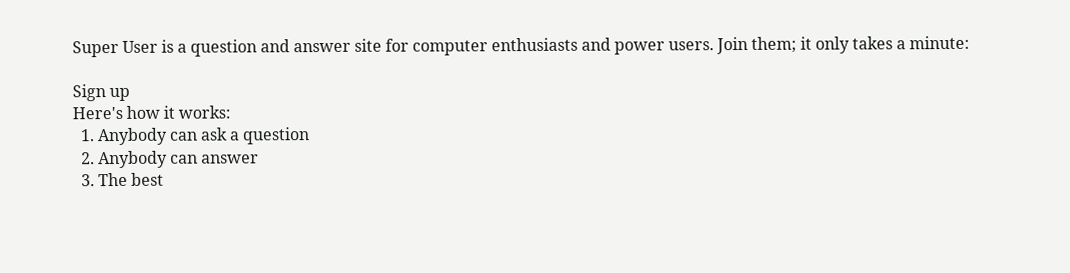Super User is a question and answer site for computer enthusiasts and power users. Join them; it only takes a minute:

Sign up
Here's how it works:
  1. Anybody can ask a question
  2. Anybody can answer
  3. The best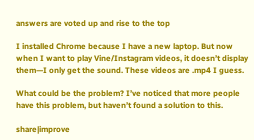answers are voted up and rise to the top

I installed Chrome because I have a new laptop. But now when I want to play Vine/Instagram videos, it doesn’t display them—I only get the sound. These videos are .mp4 I guess.

What could be the problem? I’ve noticed that more people have this problem, but haven’t found a solution to this.

share|improve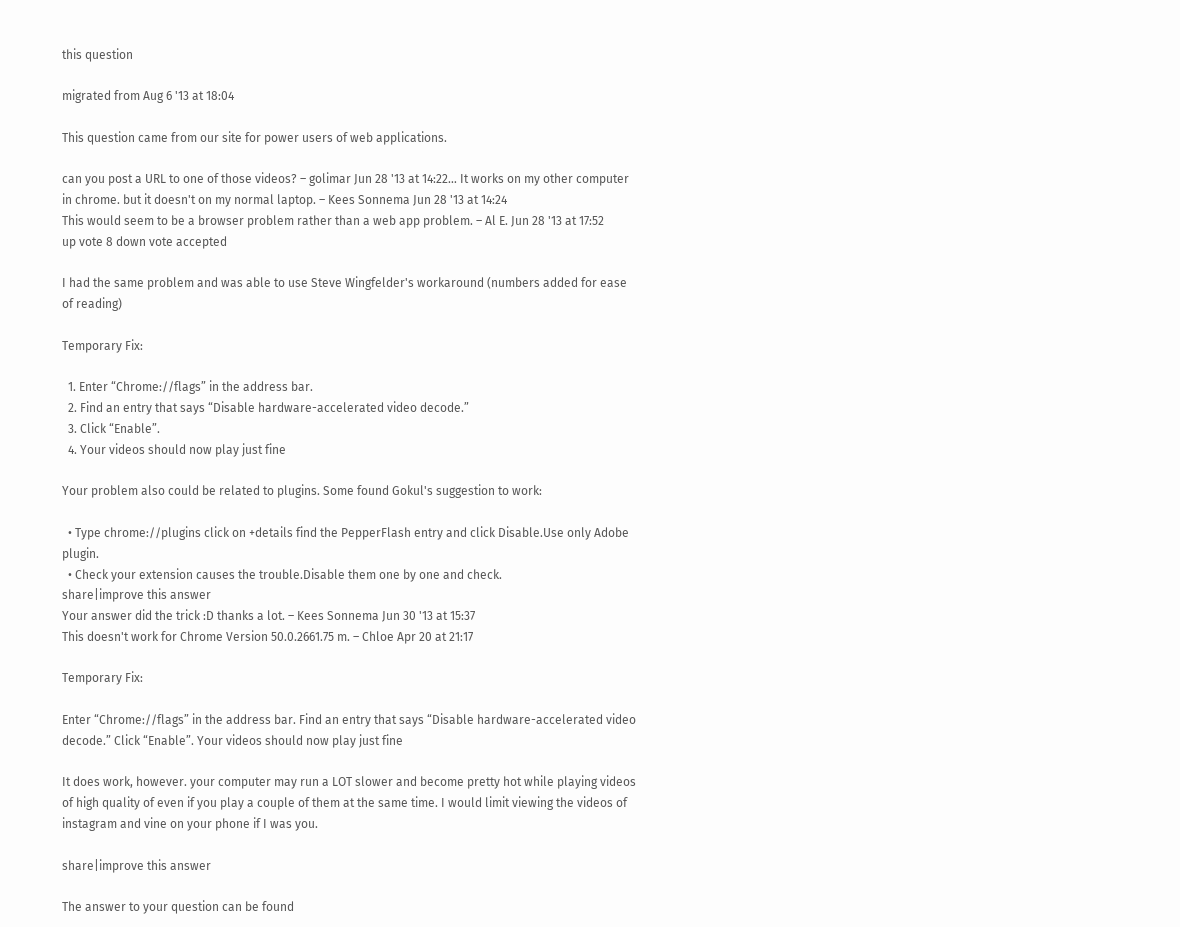this question

migrated from Aug 6 '13 at 18:04

This question came from our site for power users of web applications.

can you post a URL to one of those videos? – golimar Jun 28 '13 at 14:22… It works on my other computer in chrome. but it doesn't on my normal laptop. – Kees Sonnema Jun 28 '13 at 14:24
This would seem to be a browser problem rather than a web app problem. – Al E. Jun 28 '13 at 17:52
up vote 8 down vote accepted

I had the same problem and was able to use Steve Wingfelder's workaround (numbers added for ease of reading)

Temporary Fix:

  1. Enter “Chrome://flags” in the address bar.
  2. Find an entry that says “Disable hardware-accelerated video decode.”
  3. Click “Enable”.
  4. Your videos should now play just fine

Your problem also could be related to plugins. Some found Gokul's suggestion to work:

  • Type chrome://plugins click on +details find the PepperFlash entry and click Disable.Use only Adobe plugin.
  • Check your extension causes the trouble.Disable them one by one and check.
share|improve this answer
Your answer did the trick :D thanks a lot. – Kees Sonnema Jun 30 '13 at 15:37
This doesn't work for Chrome Version 50.0.2661.75 m. – Chloe Apr 20 at 21:17

Temporary Fix:

Enter “Chrome://flags” in the address bar. Find an entry that says “Disable hardware-accelerated video decode.” Click “Enable”. Your videos should now play just fine

It does work, however. your computer may run a LOT slower and become pretty hot while playing videos of high quality of even if you play a couple of them at the same time. I would limit viewing the videos of instagram and vine on your phone if I was you.

share|improve this answer

The answer to your question can be found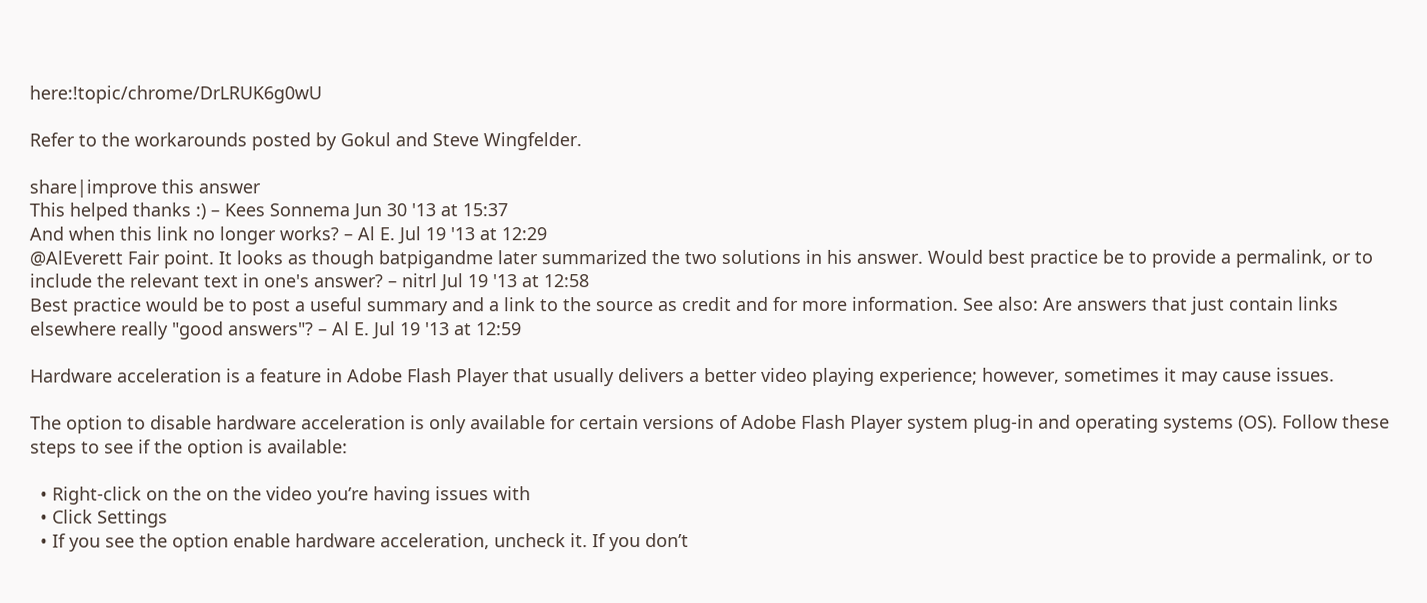here:!topic/chrome/DrLRUK6g0wU

Refer to the workarounds posted by Gokul and Steve Wingfelder.

share|improve this answer
This helped thanks :) – Kees Sonnema Jun 30 '13 at 15:37
And when this link no longer works? – Al E. Jul 19 '13 at 12:29
@AlEverett Fair point. It looks as though batpigandme later summarized the two solutions in his answer. Would best practice be to provide a permalink, or to include the relevant text in one's answer? – nitrl Jul 19 '13 at 12:58
Best practice would be to post a useful summary and a link to the source as credit and for more information. See also: Are answers that just contain links elsewhere really "good answers"? – Al E. Jul 19 '13 at 12:59

Hardware acceleration is a feature in Adobe Flash Player that usually delivers a better video playing experience; however, sometimes it may cause issues.

The option to disable hardware acceleration is only available for certain versions of Adobe Flash Player system plug-in and operating systems (OS). Follow these steps to see if the option is available:

  • Right-click on the on the video you’re having issues with
  • Click Settings
  • If you see the option enable hardware acceleration, uncheck it. If you don’t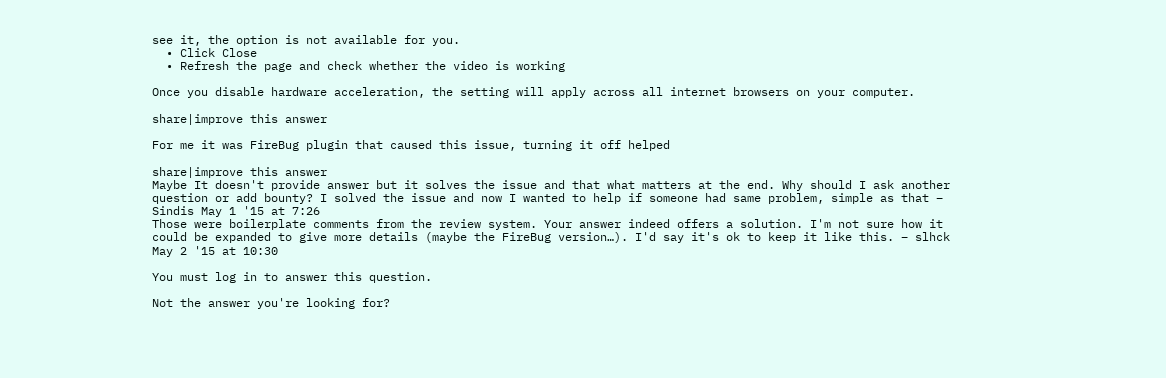see it, the option is not available for you.
  • Click Close
  • Refresh the page and check whether the video is working

Once you disable hardware acceleration, the setting will apply across all internet browsers on your computer.

share|improve this answer

For me it was FireBug plugin that caused this issue, turning it off helped

share|improve this answer
Maybe It doesn't provide answer but it solves the issue and that what matters at the end. Why should I ask another question or add bounty? I solved the issue and now I wanted to help if someone had same problem, simple as that – Sindis May 1 '15 at 7:26
Those were boilerplate comments from the review system. Your answer indeed offers a solution. I'm not sure how it could be expanded to give more details (maybe the FireBug version…). I'd say it's ok to keep it like this. – slhck May 2 '15 at 10:30

You must log in to answer this question.

Not the answer you're looking for?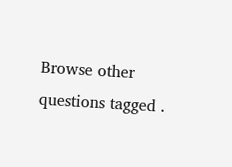Browse other questions tagged .